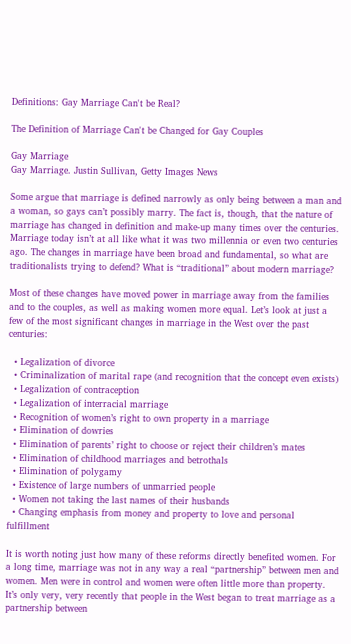Definitions: Gay Marriage Can't be Real?

The Definition of Marriage Can't be Changed for Gay Couples

Gay Marriage
Gay Marriage. Justin Sullivan, Getty Images News

Some argue that marriage is defined narrowly as only being between a man and a woman, so gays can’t possibly marry. The fact is, though, that the nature of marriage has changed in definition and make-up many times over the centuries. Marriage today isn’t at all like what it was two millennia or even two centuries ago. The changes in marriage have been broad and fundamental, so what are traditionalists trying to defend? What is “traditional” about modern marriage?

Most of these changes have moved power in marriage away from the families and to the couples, as well as making women more equal. Let’s look at just a few of the most significant changes in marriage in the West over the past centuries:

  • Legalization of divorce
  • Criminalization of marital rape (and recognition that the concept even exists)
  • Legalization of contraception
  • Legalization of interracial marriage
  • Recognition of women’s right to own property in a marriage
  • Elimination of dowries
  • Elimination of parents’ right to choose or reject their children’s mates
  • Elimination of childhood marriages and betrothals
  • Elimination of polygamy
  • Existence of large numbers of unmarried people
  • Women not taking the last names of their husbands
  • Changing emphasis from money and property to love and personal fulfillment

It is worth noting just how many of these reforms directly benefited women. For a long time, marriage was not in any way a real “partnership” between men and women. Men were in control and women were often little more than property. It’s only very, very recently that people in the West began to treat marriage as a partnership between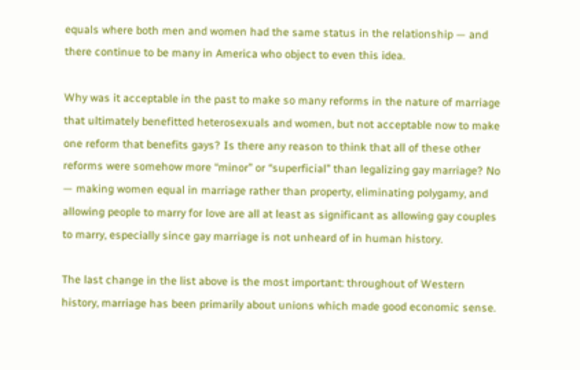equals where both men and women had the same status in the relationship — and there continue to be many in America who object to even this idea.

Why was it acceptable in the past to make so many reforms in the nature of marriage that ultimately benefitted heterosexuals and women, but not acceptable now to make one reform that benefits gays? Is there any reason to think that all of these other reforms were somehow more “minor” or “superficial” than legalizing gay marriage? No — making women equal in marriage rather than property, eliminating polygamy, and allowing people to marry for love are all at least as significant as allowing gay couples to marry, especially since gay marriage is not unheard of in human history.

The last change in the list above is the most important: throughout of Western history, marriage has been primarily about unions which made good economic sense.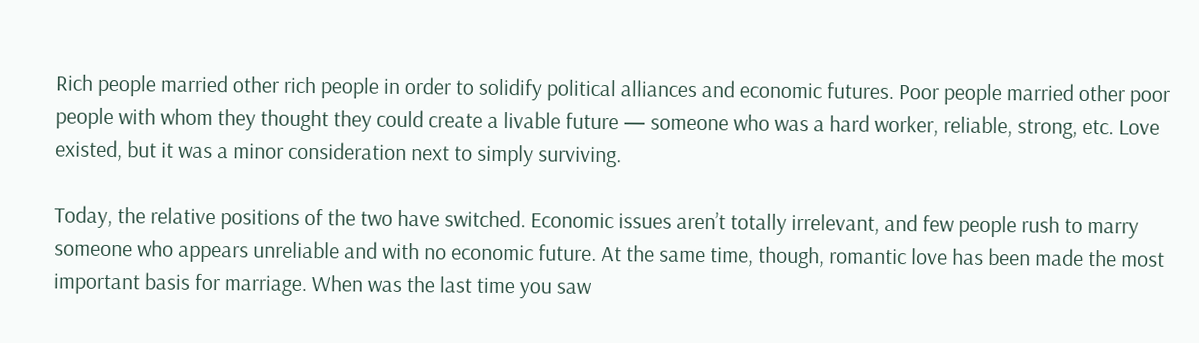Rich people married other rich people in order to solidify political alliances and economic futures. Poor people married other poor people with whom they thought they could create a livable future — someone who was a hard worker, reliable, strong, etc. Love existed, but it was a minor consideration next to simply surviving.

Today, the relative positions of the two have switched. Economic issues aren’t totally irrelevant, and few people rush to marry someone who appears unreliable and with no economic future. At the same time, though, romantic love has been made the most important basis for marriage. When was the last time you saw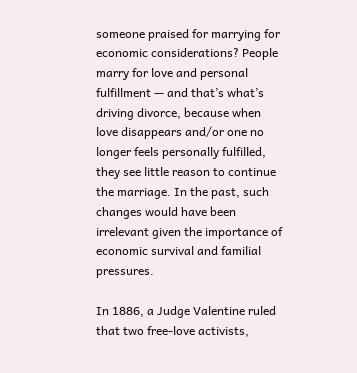someone praised for marrying for economic considerations? People marry for love and personal fulfillment — and that’s what’s driving divorce, because when love disappears and/or one no longer feels personally fulfilled, they see little reason to continue the marriage. In the past, such changes would have been irrelevant given the importance of economic survival and familial pressures.

In 1886, a Judge Valentine ruled that two free-love activists,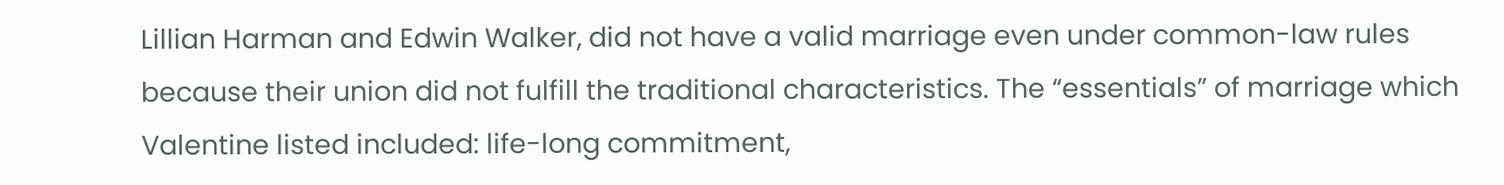Lillian Harman and Edwin Walker, did not have a valid marriage even under common-law rules because their union did not fulfill the traditional characteristics. The “essentials” of marriage which Valentine listed included: life-long commitment,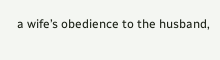a wife’s obedience to the husband,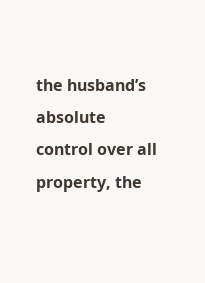the husband’s absolute control over all property, the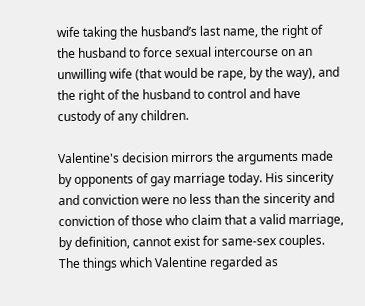wife taking the husband’s last name, the right of the husband to force sexual intercourse on an unwilling wife (that would be rape, by the way), and the right of the husband to control and have custody of any children.

Valentine's decision mirrors the arguments made by opponents of gay marriage today. His sincerity and conviction were no less than the sincerity and conviction of those who claim that a valid marriage, by definition, cannot exist for same-sex couples. The things which Valentine regarded as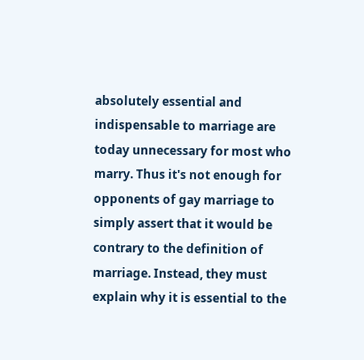absolutely essential and indispensable to marriage are today unnecessary for most who marry. Thus it's not enough for opponents of gay marriage to simply assert that it would be contrary to the definition of marriage. Instead, they must explain why it is essential to the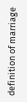definition of marriage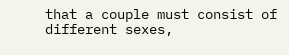that a couple must consist of different sexes,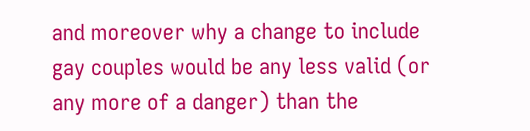and moreover why a change to include gay couples would be any less valid (or any more of a danger) than the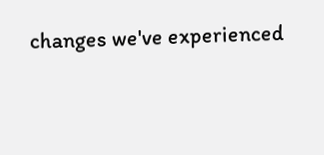changes we've experienced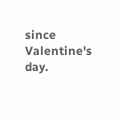since Valentine's day.